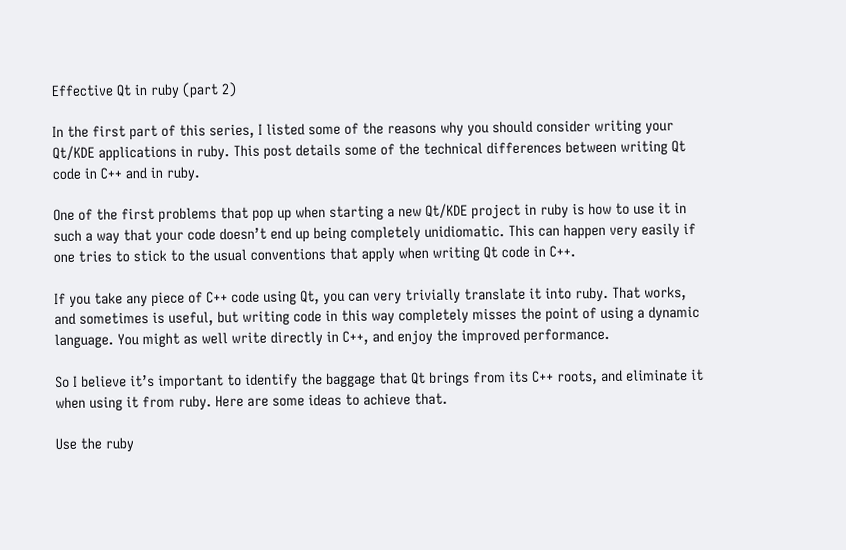Effective Qt in ruby (part 2)

In the first part of this series, I listed some of the reasons why you should consider writing your Qt/KDE applications in ruby. This post details some of the technical differences between writing Qt code in C++ and in ruby.

One of the first problems that pop up when starting a new Qt/KDE project in ruby is how to use it in such a way that your code doesn’t end up being completely unidiomatic. This can happen very easily if one tries to stick to the usual conventions that apply when writing Qt code in C++.

If you take any piece of C++ code using Qt, you can very trivially translate it into ruby. That works, and sometimes is useful, but writing code in this way completely misses the point of using a dynamic language. You might as well write directly in C++, and enjoy the improved performance.

So I believe it’s important to identify the baggage that Qt brings from its C++ roots, and eliminate it when using it from ruby. Here are some ideas to achieve that.

Use the ruby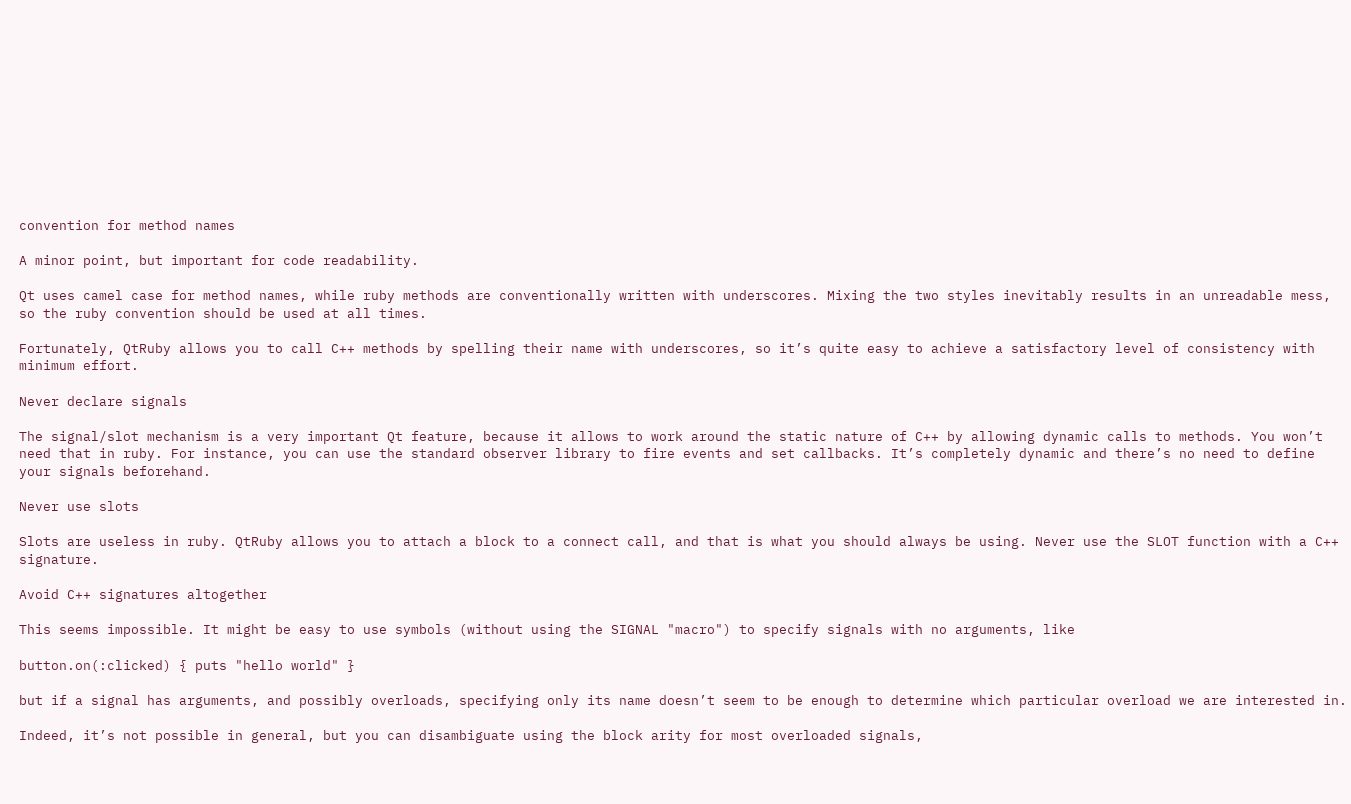convention for method names

A minor point, but important for code readability.

Qt uses camel case for method names, while ruby methods are conventionally written with underscores. Mixing the two styles inevitably results in an unreadable mess, so the ruby convention should be used at all times.

Fortunately, QtRuby allows you to call C++ methods by spelling their name with underscores, so it’s quite easy to achieve a satisfactory level of consistency with minimum effort.

Never declare signals

The signal/slot mechanism is a very important Qt feature, because it allows to work around the static nature of C++ by allowing dynamic calls to methods. You won’t need that in ruby. For instance, you can use the standard observer library to fire events and set callbacks. It’s completely dynamic and there’s no need to define your signals beforehand.

Never use slots

Slots are useless in ruby. QtRuby allows you to attach a block to a connect call, and that is what you should always be using. Never use the SLOT function with a C++ signature.

Avoid C++ signatures altogether

This seems impossible. It might be easy to use symbols (without using the SIGNAL "macro") to specify signals with no arguments, like

button.on(:clicked) { puts "hello world" }

but if a signal has arguments, and possibly overloads, specifying only its name doesn’t seem to be enough to determine which particular overload we are interested in.

Indeed, it’s not possible in general, but you can disambiguate using the block arity for most overloaded signals,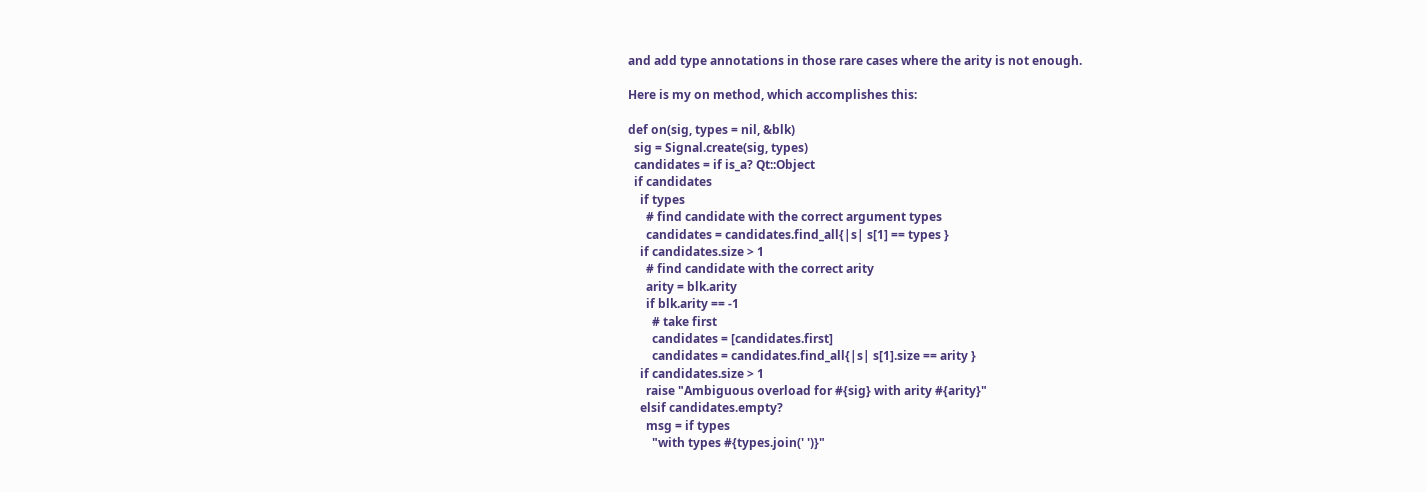and add type annotations in those rare cases where the arity is not enough.

Here is my on method, which accomplishes this:

def on(sig, types = nil, &blk)
  sig = Signal.create(sig, types)
  candidates = if is_a? Qt::Object
  if candidates
    if types
      # find candidate with the correct argument types
      candidates = candidates.find_all{|s| s[1] == types }
    if candidates.size > 1
      # find candidate with the correct arity
      arity = blk.arity
      if blk.arity == -1
        # take first
        candidates = [candidates.first]
        candidates = candidates.find_all{|s| s[1].size == arity }
    if candidates.size > 1
      raise "Ambiguous overload for #{sig} with arity #{arity}"
    elsif candidates.empty?
      msg = if types
        "with types #{types.join(' ')}"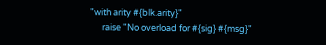"with arity #{blk.arity}"
      raise "No overload for #{sig} #{msg}"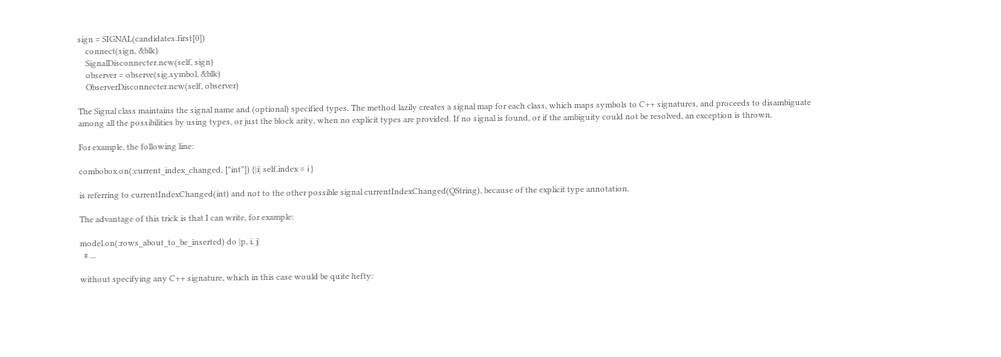sign = SIGNAL(candidates.first[0])
    connect(sign, &blk)
    SignalDisconnecter.new(self, sign)
    observer = observe(sig.symbol, &blk)
    ObserverDisconnecter.new(self, observer)

The Signal class maintains the signal name and (optional) specified types. The method lazily creates a signal map for each class, which maps symbols to C++ signatures, and proceeds to disambiguate among all the possibilities by using types, or just the block arity, when no explicit types are provided. If no signal is found, or if the ambiguity could not be resolved, an exception is thrown.

For example, the following line:

combobox.on(:current_index_changed, ["int"]) {|i| self.index = i }

is referring to currentIndexChanged(int) and not to the other possible signal currentIndexChanged(QString), because of the explicit type annotation.

The advantage of this trick is that I can write, for example:

model.on(:rows_about_to_be_inserted) do |p, i, j|
  # ...

without specifying any C++ signature, which in this case would be quite hefty: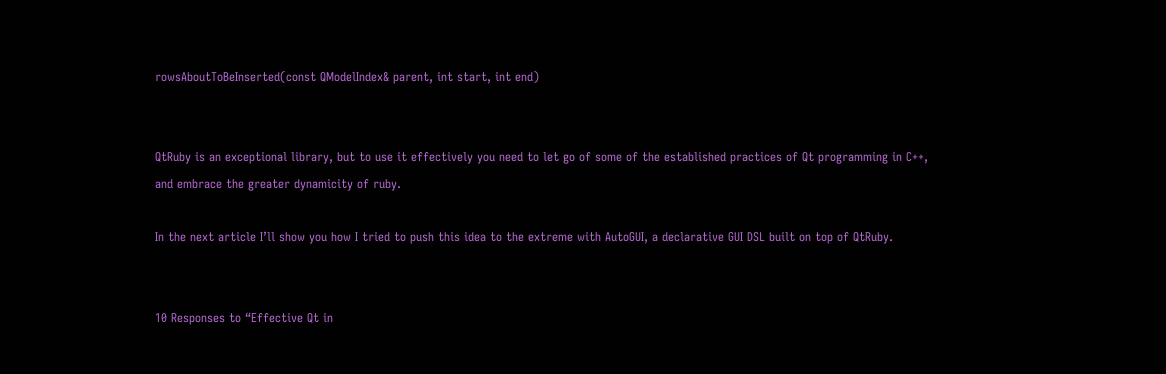rowsAboutToBeInserted(const QModelIndex& parent, int start, int end)


QtRuby is an exceptional library, but to use it effectively you need to let go of some of the established practices of Qt programming in C++, and embrace the greater dynamicity of ruby.

In the next article I’ll show you how I tried to push this idea to the extreme with AutoGUI, a declarative GUI DSL built on top of QtRuby.


10 Responses to “Effective Qt in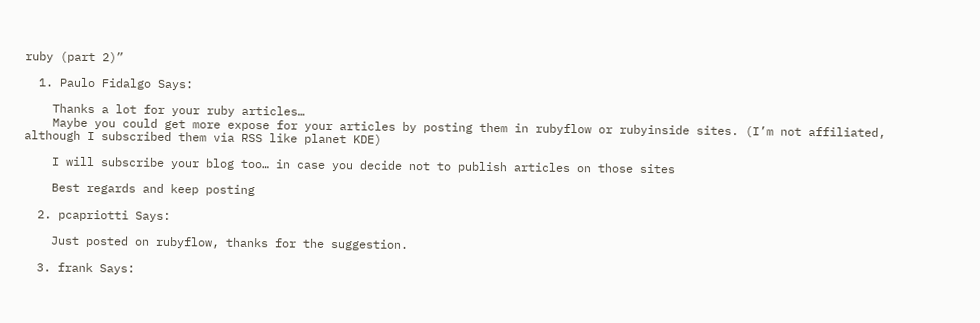ruby (part 2)”

  1. Paulo Fidalgo Says:

    Thanks a lot for your ruby articles…
    Maybe you could get more expose for your articles by posting them in rubyflow or rubyinside sites. (I’m not affiliated, although I subscribed them via RSS like planet KDE)

    I will subscribe your blog too… in case you decide not to publish articles on those sites

    Best regards and keep posting

  2. pcapriotti Says:

    Just posted on rubyflow, thanks for the suggestion.

  3. frank Says: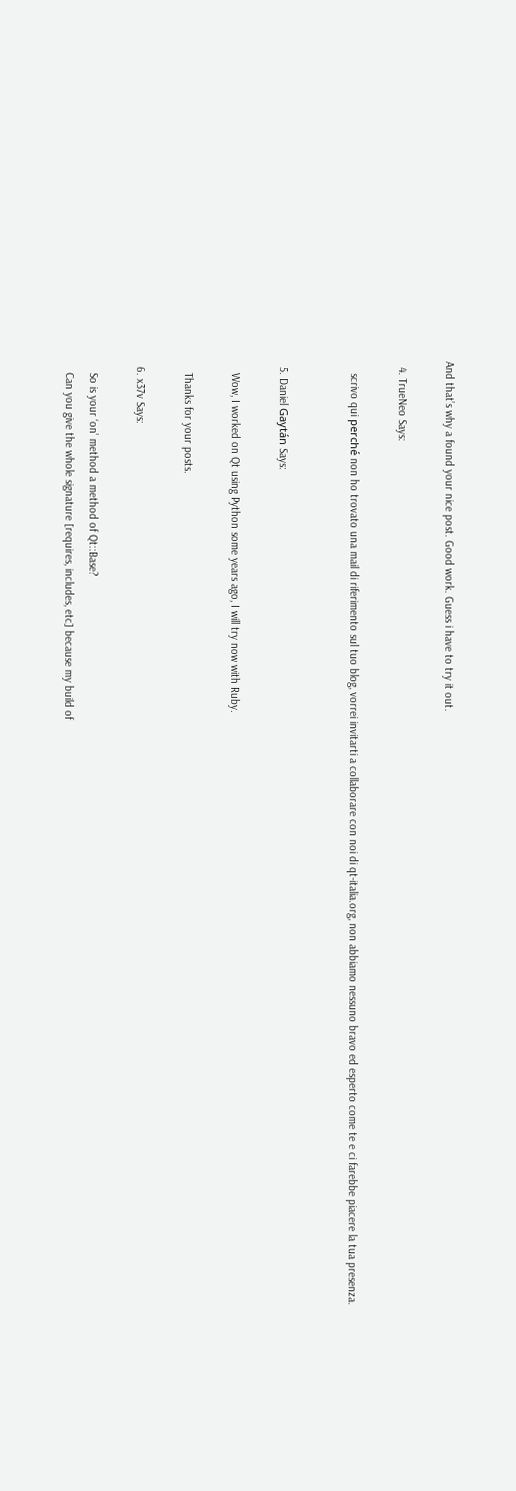And that’s why a found your nice post. Good work. Guess i have to try it out.

  4. TrueNeo Says:

    scrivo qui perché non ho trovato una mail di riferimento sul tuo blog, vorrei invitarti a collaborare con noi di qt-italia.org, non abbiamo nessuno bravo ed esperto come te e ci farebbe piacere la tua presenza.


  5. Daniel Gaytán Says:

    Wow, I worked on Qt using Python some years ago, I will try now with Ruby.

    Thanks for your posts.

  6. x37v Says:

    So is your ‘on’ method a method of Qt::Base?
    Can you give the whole signature [requires, includes, etc] because my build of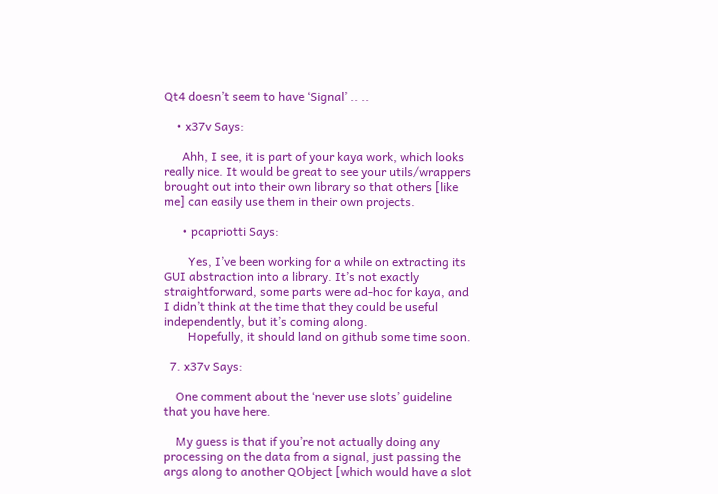Qt4 doesn’t seem to have ‘Signal’ .. ..

    • x37v Says:

      Ahh, I see, it is part of your kaya work, which looks really nice. It would be great to see your utils/wrappers brought out into their own library so that others [like me] can easily use them in their own projects.

      • pcapriotti Says:

        Yes, I’ve been working for a while on extracting its GUI abstraction into a library. It’s not exactly straightforward, some parts were ad-hoc for kaya, and I didn’t think at the time that they could be useful independently, but it’s coming along.
        Hopefully, it should land on github some time soon.

  7. x37v Says:

    One comment about the ‘never use slots’ guideline that you have here.

    My guess is that if you’re not actually doing any processing on the data from a signal, just passing the args along to another QObject [which would have a slot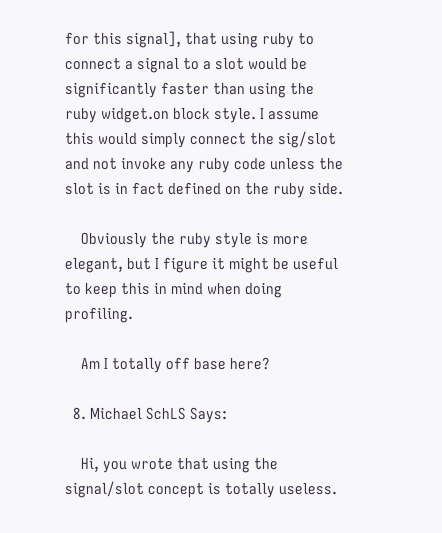for this signal], that using ruby to connect a signal to a slot would be significantly faster than using the ruby widget.on block style. I assume this would simply connect the sig/slot and not invoke any ruby code unless the slot is in fact defined on the ruby side.

    Obviously the ruby style is more elegant, but I figure it might be useful to keep this in mind when doing profiling.

    Am I totally off base here?

  8. Michael SchLS Says:

    Hi, you wrote that using the signal/slot concept is totally useless.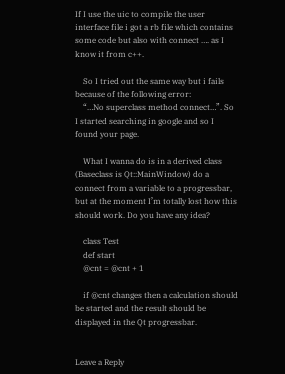If I use the uic to compile the user interface file i got a rb file which contains some code but also with connect …. as I know it from c++.

    So I tried out the same way but i fails because of the following error:
    “…No superclass method connect…”. So I started searching in google and so I found your page.

    What I wanna do is in a derived class (Baseclass is Qt::MainWindow) do a connect from a variable to a progressbar, but at the moment I’m totally lost how this should work. Do you have any idea?

    class Test
    def start
    @cnt = @cnt + 1

    if @cnt changes then a calculation should be started and the result should be displayed in the Qt progressbar.


Leave a Reply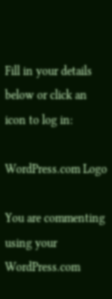Fill in your details below or click an icon to log in:

WordPress.com Logo

You are commenting using your WordPress.com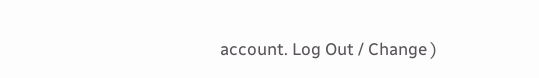account. Log Out / Change )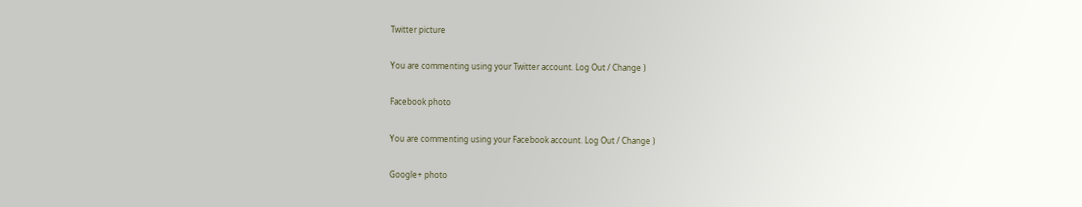Twitter picture

You are commenting using your Twitter account. Log Out / Change )

Facebook photo

You are commenting using your Facebook account. Log Out / Change )

Google+ photo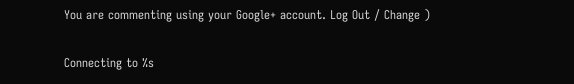You are commenting using your Google+ account. Log Out / Change )

Connecting to %s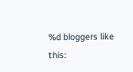%d bloggers like this: